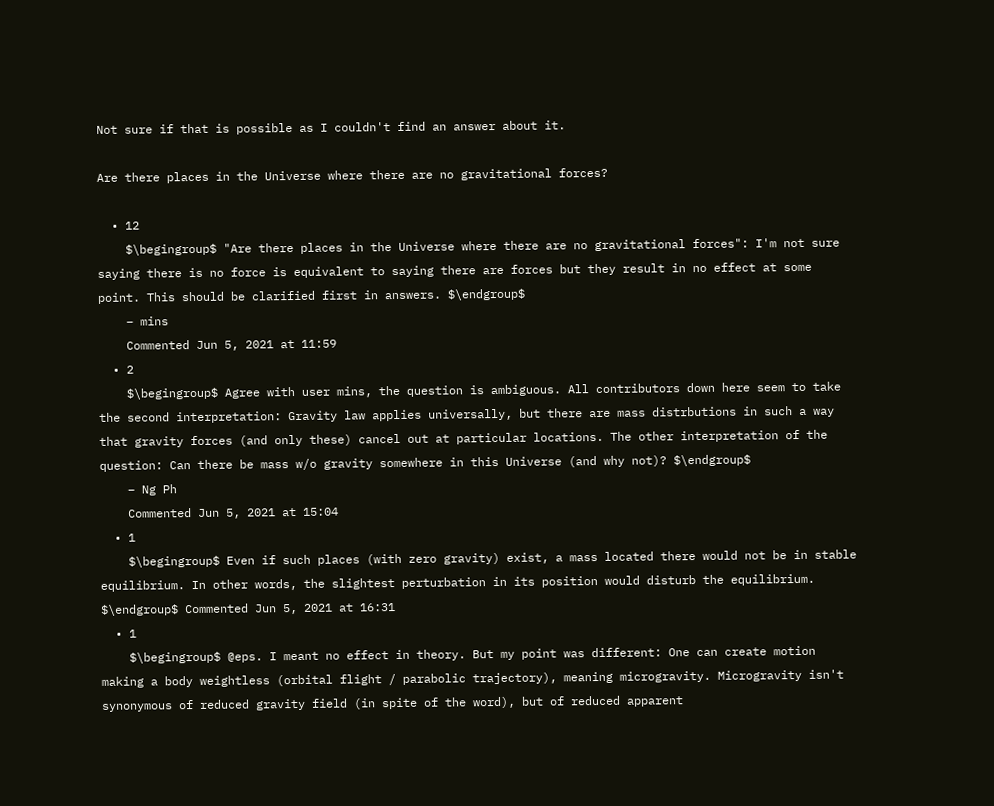Not sure if that is possible as I couldn't find an answer about it.

Are there places in the Universe where there are no gravitational forces?

  • 12
    $\begingroup$ "Are there places in the Universe where there are no gravitational forces": I'm not sure saying there is no force is equivalent to saying there are forces but they result in no effect at some point. This should be clarified first in answers. $\endgroup$
    – mins
    Commented Jun 5, 2021 at 11:59
  • 2
    $\begingroup$ Agree with user mins, the question is ambiguous. All contributors down here seem to take the second interpretation: Gravity law applies universally, but there are mass distrbutions in such a way that gravity forces (and only these) cancel out at particular locations. The other interpretation of the question: Can there be mass w/o gravity somewhere in this Universe (and why not)? $\endgroup$
    – Ng Ph
    Commented Jun 5, 2021 at 15:04
  • 1
    $\begingroup$ Even if such places (with zero gravity) exist, a mass located there would not be in stable equilibrium. In other words, the slightest perturbation in its position would disturb the equilibrium. $\endgroup$ Commented Jun 5, 2021 at 16:31
  • 1
    $\begingroup$ @eps. I meant no effect in theory. But my point was different: One can create motion making a body weightless (orbital flight / parabolic trajectory), meaning microgravity. Microgravity isn't synonymous of reduced gravity field (in spite of the word), but of reduced apparent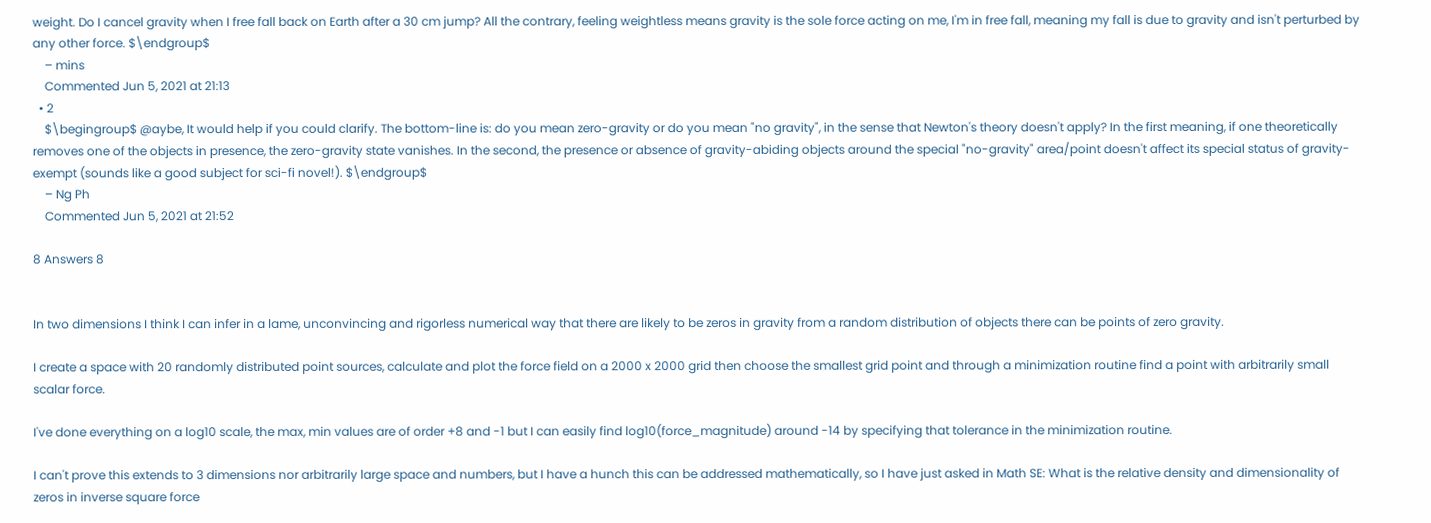weight. Do I cancel gravity when I free fall back on Earth after a 30 cm jump? All the contrary, feeling weightless means gravity is the sole force acting on me, I'm in free fall, meaning my fall is due to gravity and isn't perturbed by any other force. $\endgroup$
    – mins
    Commented Jun 5, 2021 at 21:13
  • 2
    $\begingroup$ @aybe, It would help if you could clarify. The bottom-line is: do you mean zero-gravity or do you mean "no gravity", in the sense that Newton's theory doesn't apply? In the first meaning, if one theoretically removes one of the objects in presence, the zero-gravity state vanishes. In the second, the presence or absence of gravity-abiding objects around the special "no-gravity" area/point doesn't affect its special status of gravity-exempt (sounds like a good subject for sci-fi novel!). $\endgroup$
    – Ng Ph
    Commented Jun 5, 2021 at 21:52

8 Answers 8


In two dimensions I think I can infer in a lame, unconvincing and rigorless numerical way that there are likely to be zeros in gravity from a random distribution of objects there can be points of zero gravity.

I create a space with 20 randomly distributed point sources, calculate and plot the force field on a 2000 x 2000 grid then choose the smallest grid point and through a minimization routine find a point with arbitrarily small scalar force.

I've done everything on a log10 scale, the max, min values are of order +8 and -1 but I can easily find log10(force_magnitude) around -14 by specifying that tolerance in the minimization routine.

I can't prove this extends to 3 dimensions nor arbitrarily large space and numbers, but I have a hunch this can be addressed mathematically, so I have just asked in Math SE: What is the relative density and dimensionality of zeros in inverse square force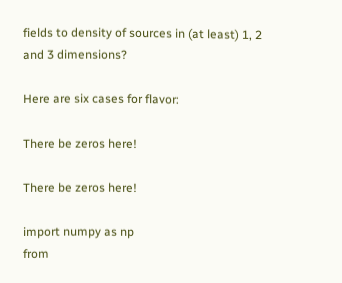fields to density of sources in (at least) 1, 2 and 3 dimensions?

Here are six cases for flavor:

There be zeros here!

There be zeros here!

import numpy as np
from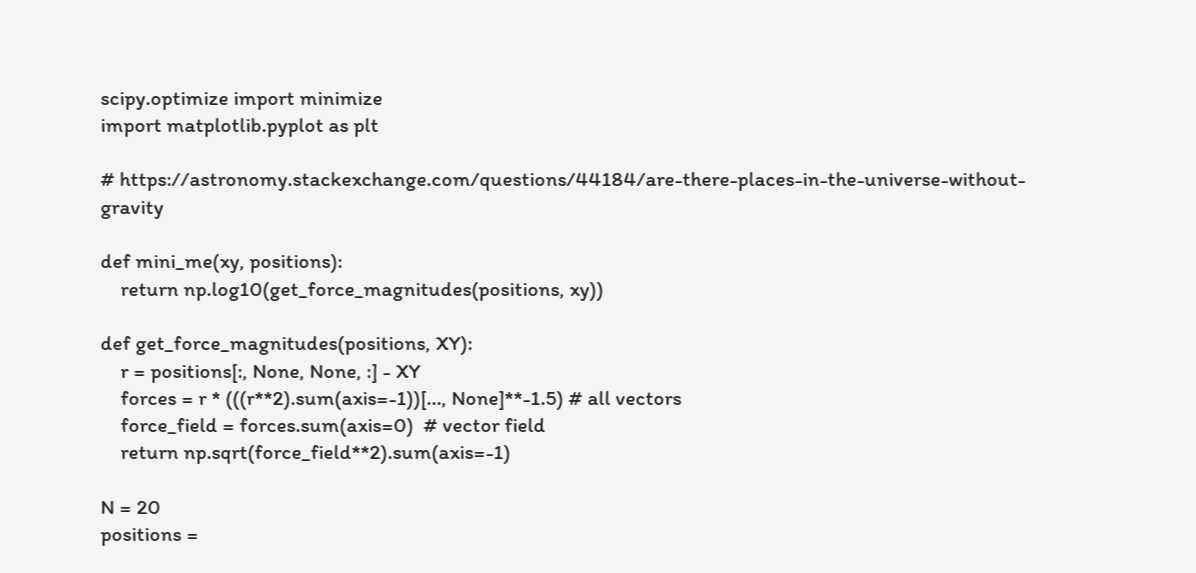scipy.optimize import minimize
import matplotlib.pyplot as plt

# https://astronomy.stackexchange.com/questions/44184/are-there-places-in-the-universe-without-gravity

def mini_me(xy, positions):
    return np.log10(get_force_magnitudes(positions, xy))

def get_force_magnitudes(positions, XY):
    r = positions[:, None, None, :] - XY
    forces = r * (((r**2).sum(axis=-1))[..., None]**-1.5) # all vectors
    force_field = forces.sum(axis=0)  # vector field
    return np.sqrt(force_field**2).sum(axis=-1)

N = 20
positions =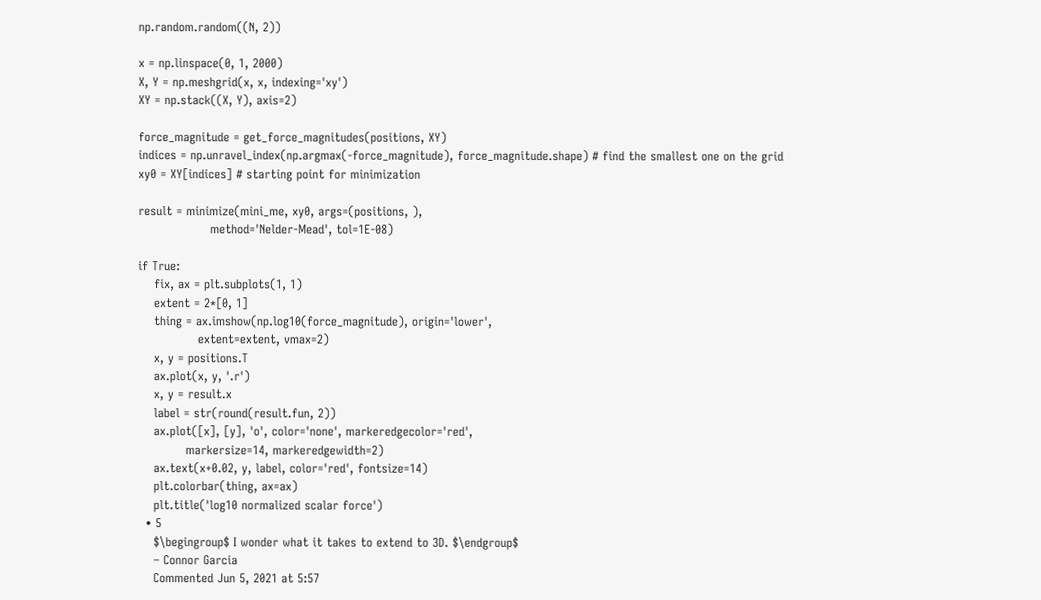np.random.random((N, 2))

x = np.linspace(0, 1, 2000)
X, Y = np.meshgrid(x, x, indexing='xy')
XY = np.stack((X, Y), axis=2)

force_magnitude = get_force_magnitudes(positions, XY)
indices = np.unravel_index(np.argmax(-force_magnitude), force_magnitude.shape) # find the smallest one on the grid
xy0 = XY[indices] # starting point for minimization

result = minimize(mini_me, xy0, args=(positions, ),
                  method='Nelder-Mead', tol=1E-08)

if True:
    fix, ax = plt.subplots(1, 1)
    extent = 2*[0, 1]
    thing = ax.imshow(np.log10(force_magnitude), origin='lower',
               extent=extent, vmax=2)
    x, y = positions.T
    ax.plot(x, y, '.r')
    x, y = result.x
    label = str(round(result.fun, 2))
    ax.plot([x], [y], 'o', color='none', markeredgecolor='red',
            markersize=14, markeredgewidth=2)
    ax.text(x+0.02, y, label, color='red', fontsize=14)
    plt.colorbar(thing, ax=ax)
    plt.title('log10 normalized scalar force')
  • 5
    $\begingroup$ I wonder what it takes to extend to 3D. $\endgroup$
    – Connor Garcia
    Commented Jun 5, 2021 at 5:57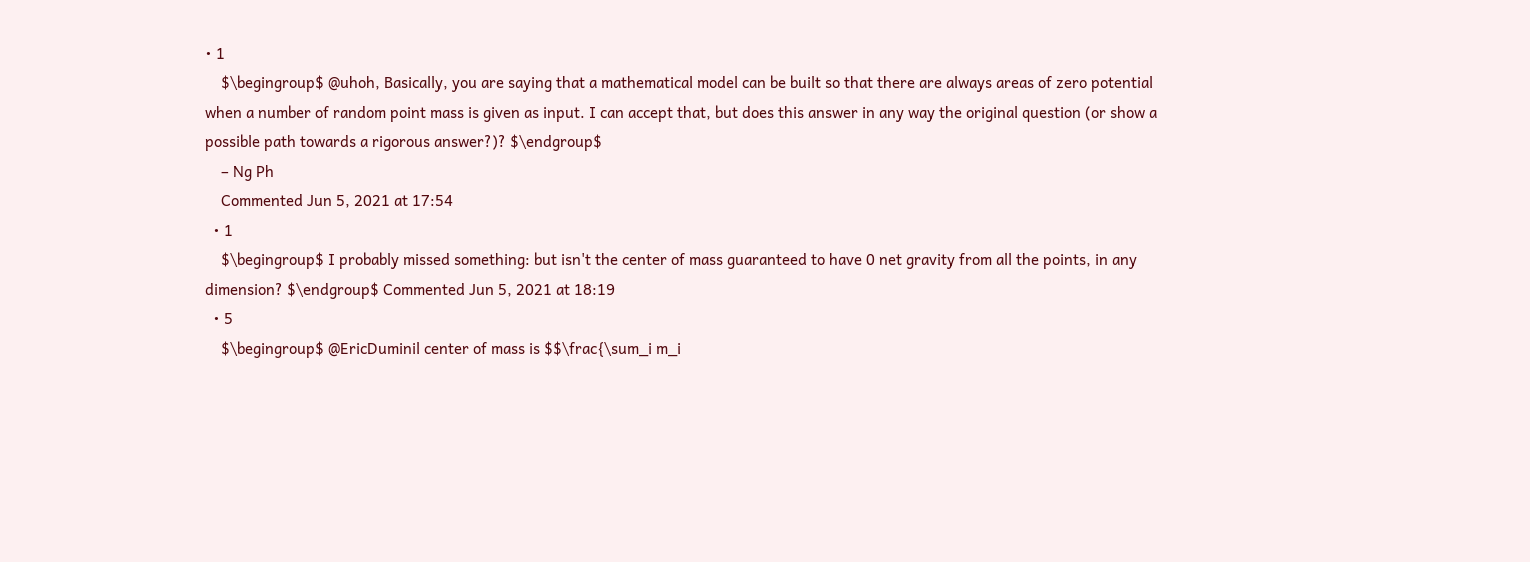• 1
    $\begingroup$ @uhoh, Basically, you are saying that a mathematical model can be built so that there are always areas of zero potential when a number of random point mass is given as input. I can accept that, but does this answer in any way the original question (or show a possible path towards a rigorous answer?)? $\endgroup$
    – Ng Ph
    Commented Jun 5, 2021 at 17:54
  • 1
    $\begingroup$ I probably missed something: but isn't the center of mass guaranteed to have 0 net gravity from all the points, in any dimension? $\endgroup$ Commented Jun 5, 2021 at 18:19
  • 5
    $\begingroup$ @EricDuminil center of mass is $$\frac{\sum_i m_i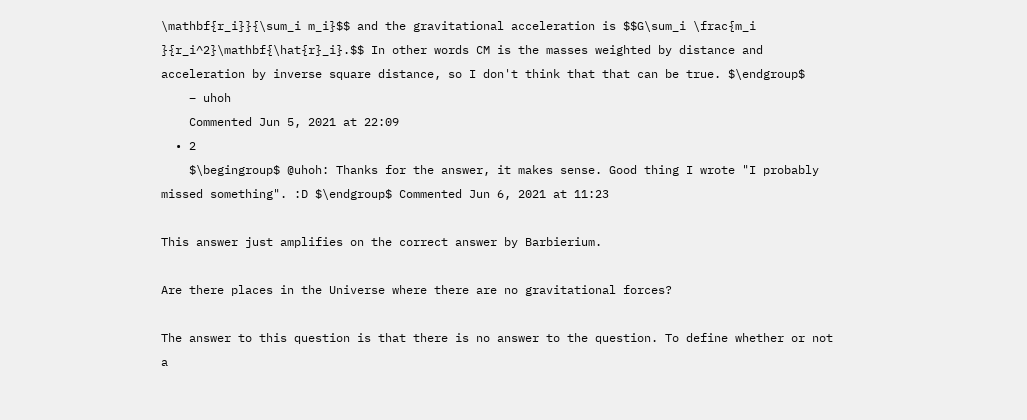\mathbf{r_i}}{\sum_i m_i}$$ and the gravitational acceleration is $$G\sum_i \frac{m_i }{r_i^2}\mathbf{\hat{r}_i}.$$ In other words CM is the masses weighted by distance and acceleration by inverse square distance, so I don't think that that can be true. $\endgroup$
    – uhoh
    Commented Jun 5, 2021 at 22:09
  • 2
    $\begingroup$ @uhoh: Thanks for the answer, it makes sense. Good thing I wrote "I probably missed something". :D $\endgroup$ Commented Jun 6, 2021 at 11:23

This answer just amplifies on the correct answer by Barbierium.

Are there places in the Universe where there are no gravitational forces?

The answer to this question is that there is no answer to the question. To define whether or not a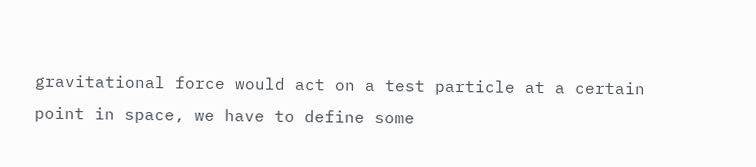gravitational force would act on a test particle at a certain point in space, we have to define some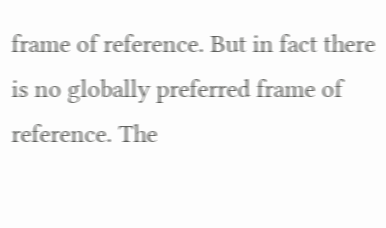frame of reference. But in fact there is no globally preferred frame of reference. The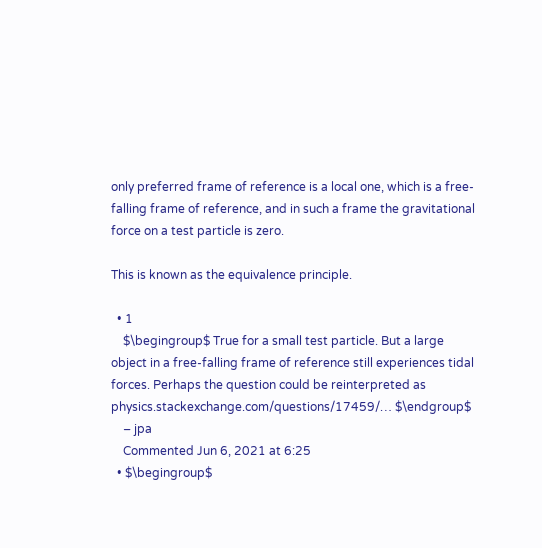only preferred frame of reference is a local one, which is a free-falling frame of reference, and in such a frame the gravitational force on a test particle is zero.

This is known as the equivalence principle.

  • 1
    $\begingroup$ True for a small test particle. But a large object in a free-falling frame of reference still experiences tidal forces. Perhaps the question could be reinterpreted as physics.stackexchange.com/questions/17459/… $\endgroup$
    – jpa
    Commented Jun 6, 2021 at 6:25
  • $\begingroup$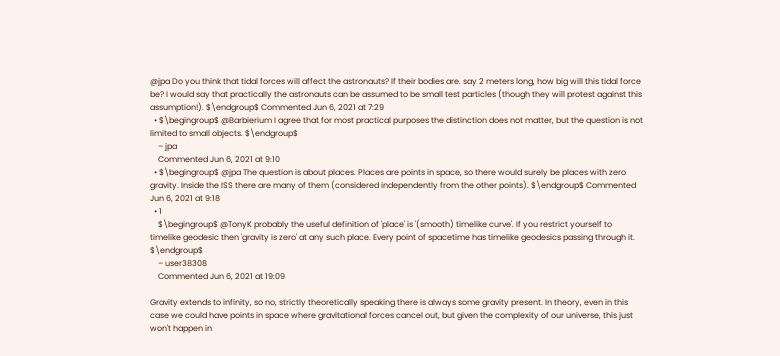@jpa Do you think that tidal forces will affect the astronauts? If their bodies are. say 2 meters long, how big will this tidal force be? I would say that practically the astronauts can be assumed to be small test particles (though they will protest against this assumption!). $\endgroup$ Commented Jun 6, 2021 at 7:29
  • $\begingroup$ @Barbierium I agree that for most practical purposes the distinction does not matter, but the question is not limited to small objects. $\endgroup$
    – jpa
    Commented Jun 6, 2021 at 9:10
  • $\begingroup$ @jpa The question is about places. Places are points in space, so there would surely be places with zero gravity. Inside the ISS there are many of them (considered independently from the other points). $\endgroup$ Commented Jun 6, 2021 at 9:18
  • 1
    $\begingroup$ @TonyK probably the useful definition of 'place' is '(smooth) timelike curve'. If you restrict yourself to timelike geodesic then 'gravity is zero' at any such place. Every point of spacetime has timelike geodesics passing through it. $\endgroup$
    – user38308
    Commented Jun 6, 2021 at 19:09

Gravity extends to infinity, so no, strictly theoretically speaking there is always some gravity present. In theory, even in this case we could have points in space where gravitational forces cancel out, but given the complexity of our universe, this just won't happen in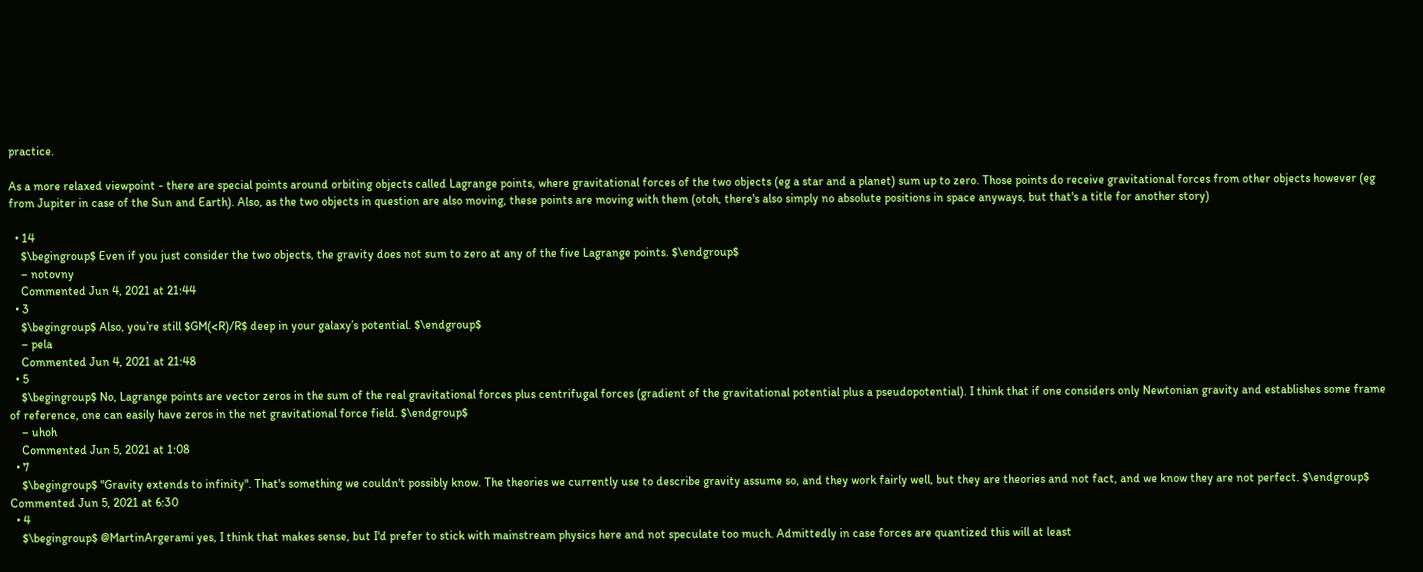practice.

As a more relaxed viewpoint - there are special points around orbiting objects called Lagrange points, where gravitational forces of the two objects (eg a star and a planet) sum up to zero. Those points do receive gravitational forces from other objects however (eg from Jupiter in case of the Sun and Earth). Also, as the two objects in question are also moving, these points are moving with them (otoh, there's also simply no absolute positions in space anyways, but that's a title for another story)

  • 14
    $\begingroup$ Even if you just consider the two objects, the gravity does not sum to zero at any of the five Lagrange points. $\endgroup$
    – notovny
    Commented Jun 4, 2021 at 21:44
  • 3
    $\begingroup$ Also, you’re still $GM(<R)/R$ deep in your galaxy’s potential. $\endgroup$
    – pela
    Commented Jun 4, 2021 at 21:48
  • 5
    $\begingroup$ No, Lagrange points are vector zeros in the sum of the real gravitational forces plus centrifugal forces (gradient of the gravitational potential plus a pseudopotential). I think that if one considers only Newtonian gravity and establishes some frame of reference, one can easily have zeros in the net gravitational force field. $\endgroup$
    – uhoh
    Commented Jun 5, 2021 at 1:08
  • 7
    $\begingroup$ "Gravity extends to infinity". That's something we couldn't possibly know. The theories we currently use to describe gravity assume so, and they work fairly well, but they are theories and not fact, and we know they are not perfect. $\endgroup$ Commented Jun 5, 2021 at 6:30
  • 4
    $\begingroup$ @MartinArgerami yes, I think that makes sense, but I'd prefer to stick with mainstream physics here and not speculate too much. Admittedly in case forces are quantized this will at least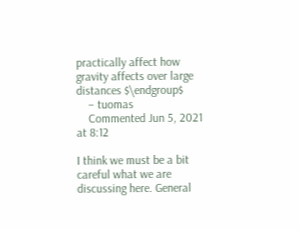practically affect how gravity affects over large distances $\endgroup$
    – tuomas
    Commented Jun 5, 2021 at 8:12

I think we must be a bit careful what we are discussing here. General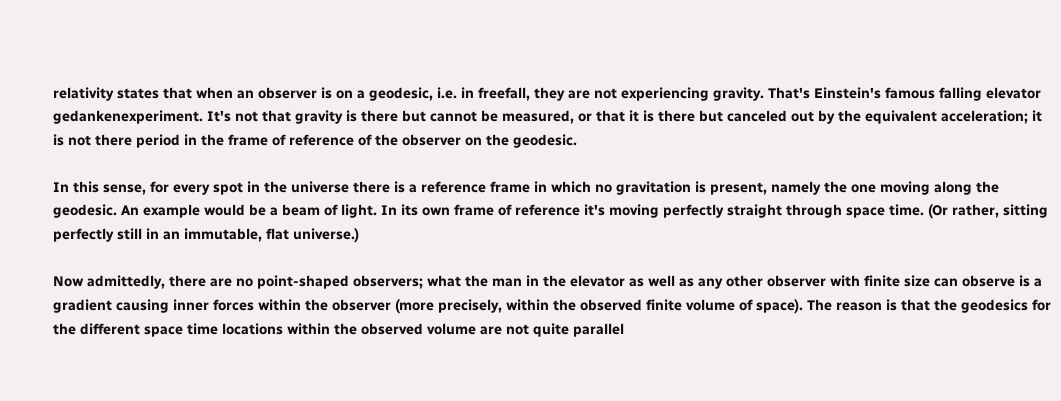relativity states that when an observer is on a geodesic, i.e. in freefall, they are not experiencing gravity. That's Einstein's famous falling elevator gedankenexperiment. It's not that gravity is there but cannot be measured, or that it is there but canceled out by the equivalent acceleration; it is not there period in the frame of reference of the observer on the geodesic.

In this sense, for every spot in the universe there is a reference frame in which no gravitation is present, namely the one moving along the geodesic. An example would be a beam of light. In its own frame of reference it's moving perfectly straight through space time. (Or rather, sitting perfectly still in an immutable, flat universe.)

Now admittedly, there are no point-shaped observers; what the man in the elevator as well as any other observer with finite size can observe is a gradient causing inner forces within the observer (more precisely, within the observed finite volume of space). The reason is that the geodesics for the different space time locations within the observed volume are not quite parallel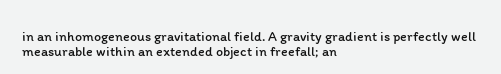in an inhomogeneous gravitational field. A gravity gradient is perfectly well measurable within an extended object in freefall; an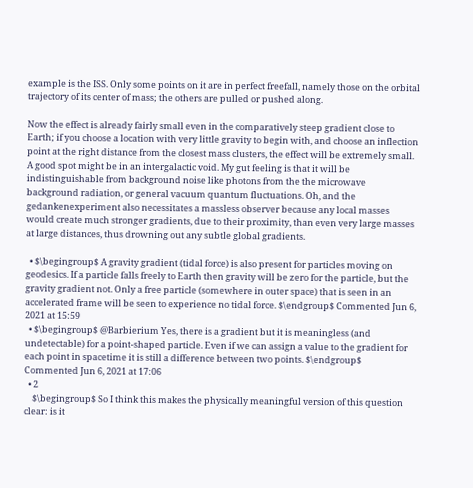example is the ISS. Only some points on it are in perfect freefall, namely those on the orbital trajectory of its center of mass; the others are pulled or pushed along.

Now the effect is already fairly small even in the comparatively steep gradient close to Earth; if you choose a location with very little gravity to begin with, and choose an inflection point at the right distance from the closest mass clusters, the effect will be extremely small. A good spot might be in an intergalactic void. My gut feeling is that it will be indistinguishable from background noise like photons from the the microwave background radiation, or general vacuum quantum fluctuations. Oh, and the gedankenexperiment also necessitates a massless observer because any local masses would create much stronger gradients, due to their proximity, than even very large masses at large distances, thus drowning out any subtle global gradients.

  • $\begingroup$ A gravity gradient (tidal force) is also present for particles moving on geodesics. If a particle falls freely to Earth then gravity will be zero for the particle, but the gravity gradient not. Only a free particle (somewhere in outer space) that is seen in an accelerated frame will be seen to experience no tidal force. $\endgroup$ Commented Jun 6, 2021 at 15:59
  • $\begingroup$ @Barbierium Yes, there is a gradient but it is meaningless (and undetectable) for a point-shaped particle. Even if we can assign a value to the gradient for each point in spacetime it is still a difference between two points. $\endgroup$ Commented Jun 6, 2021 at 17:06
  • 2
    $\begingroup$ So I think this makes the physically meaningful version of this question clear: is it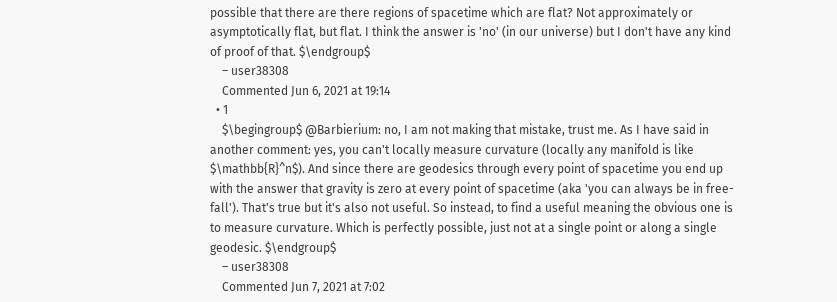possible that there are there regions of spacetime which are flat? Not approximately or asymptotically flat, but flat. I think the answer is 'no' (in our universe) but I don't have any kind of proof of that. $\endgroup$
    – user38308
    Commented Jun 6, 2021 at 19:14
  • 1
    $\begingroup$ @Barbierium: no, I am not making that mistake, trust me. As I have said in another comment: yes, you can't locally measure curvature (locally any manifold is like $\mathbb{R}^n$). And since there are geodesics through every point of spacetime you end up with the answer that gravity is zero at every point of spacetime (aka 'you can always be in free-fall'). That's true but it's also not useful. So instead, to find a useful meaning the obvious one is to measure curvature. Which is perfectly possible, just not at a single point or along a single geodesic. $\endgroup$
    – user38308
    Commented Jun 7, 2021 at 7:02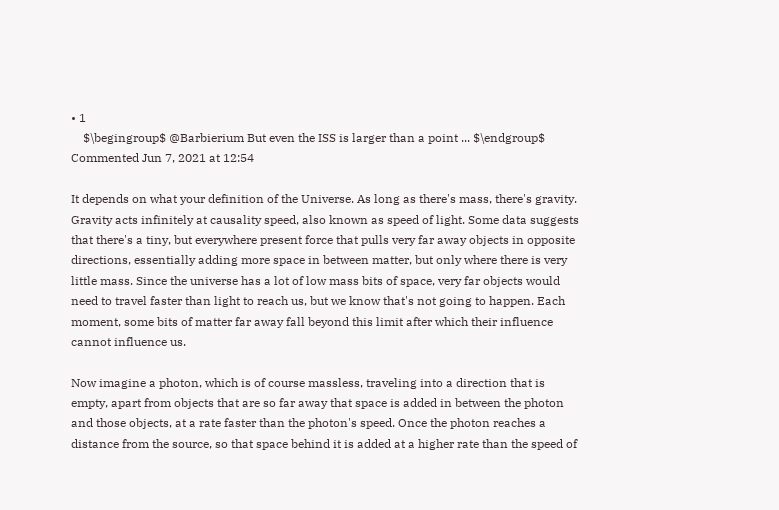• 1
    $\begingroup$ @Barbierium But even the ISS is larger than a point ... $\endgroup$ Commented Jun 7, 2021 at 12:54

It depends on what your definition of the Universe. As long as there's mass, there's gravity. Gravity acts infinitely at causality speed, also known as speed of light. Some data suggests that there's a tiny, but everywhere present force that pulls very far away objects in opposite directions, essentially adding more space in between matter, but only where there is very little mass. Since the universe has a lot of low mass bits of space, very far objects would need to travel faster than light to reach us, but we know that's not going to happen. Each moment, some bits of matter far away fall beyond this limit after which their influence cannot influence us.

Now imagine a photon, which is of course massless, traveling into a direction that is empty, apart from objects that are so far away that space is added in between the photon and those objects, at a rate faster than the photon's speed. Once the photon reaches a distance from the source, so that space behind it is added at a higher rate than the speed of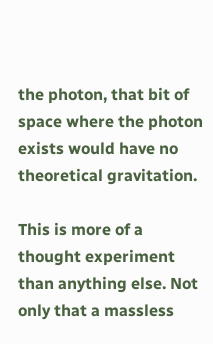the photon, that bit of space where the photon exists would have no theoretical gravitation.

This is more of a thought experiment than anything else. Not only that a massless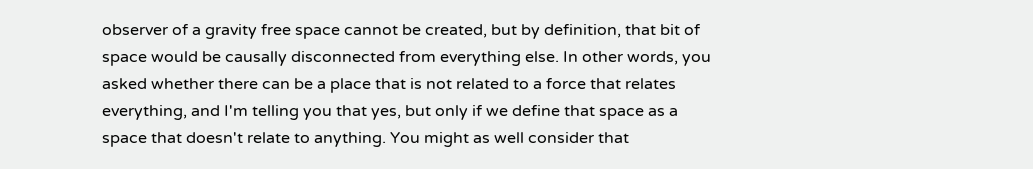observer of a gravity free space cannot be created, but by definition, that bit of space would be causally disconnected from everything else. In other words, you asked whether there can be a place that is not related to a force that relates everything, and I'm telling you that yes, but only if we define that space as a space that doesn't relate to anything. You might as well consider that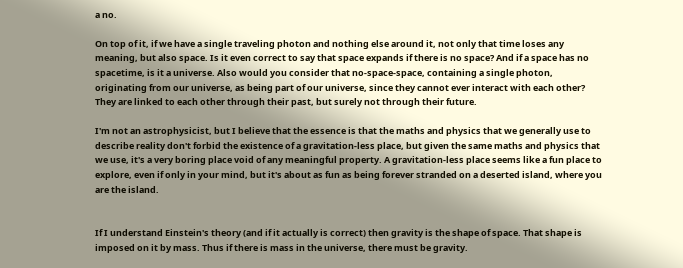a no.

On top of it, if we have a single traveling photon and nothing else around it, not only that time loses any meaning, but also space. Is it even correct to say that space expands if there is no space? And if a space has no spacetime, is it a universe. Also would you consider that no-space-space, containing a single photon, originating from our universe, as being part of our universe, since they cannot ever interact with each other? They are linked to each other through their past, but surely not through their future.

I'm not an astrophysicist, but I believe that the essence is that the maths and physics that we generally use to describe reality don't forbid the existence of a gravitation-less place, but given the same maths and physics that we use, it's a very boring place void of any meaningful property. A gravitation-less place seems like a fun place to explore, even if only in your mind, but it's about as fun as being forever stranded on a deserted island, where you are the island.


If I understand Einstein's theory (and if it actually is correct) then gravity is the shape of space. That shape is imposed on it by mass. Thus if there is mass in the universe, there must be gravity.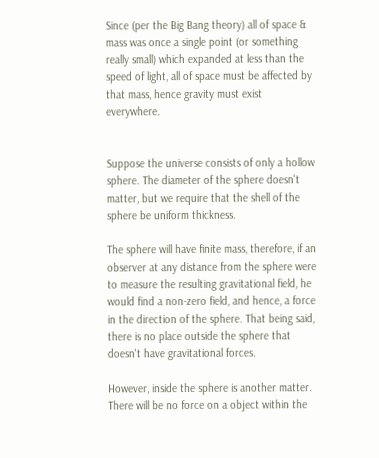Since (per the Big Bang theory) all of space & mass was once a single point (or something really small) which expanded at less than the speed of light, all of space must be affected by that mass, hence gravity must exist everywhere.


Suppose the universe consists of only a hollow sphere. The diameter of the sphere doesn't matter, but we require that the shell of the sphere be uniform thickness.

The sphere will have finite mass, therefore, if an observer at any distance from the sphere were to measure the resulting gravitational field, he would find a non-zero field, and hence, a force in the direction of the sphere. That being said, there is no place outside the sphere that doesn't have gravitational forces.

However, inside the sphere is another matter. There will be no force on a object within the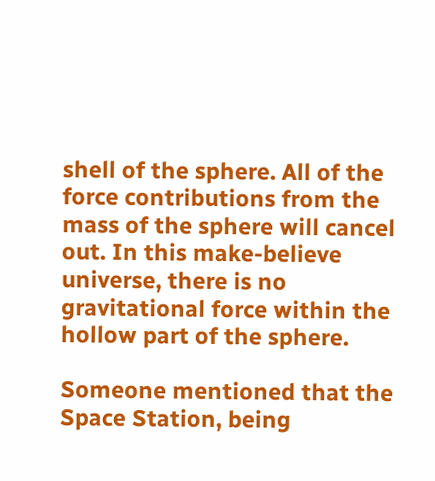shell of the sphere. All of the force contributions from the mass of the sphere will cancel out. In this make-believe universe, there is no gravitational force within the hollow part of the sphere.

Someone mentioned that the Space Station, being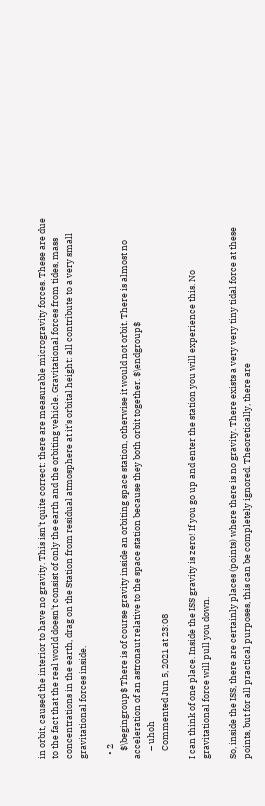in orbit, caused the interior to have no gravity. This isn't quite correct: there are measurable microgravity forces. These are due to the fact that the real world doesn't consist of only the earth and the orbiting vehicle. Gravitational forces from tides, mass concentrations in the earth, drag on the Station from residual atmosphere at it's orbital height: all contribute to a very small gravitational forces inside.

  • 2
    $\begingroup$ There is of course gravity inside an orbiting space station, otherwise it would not orbit. There is almost no acceleration of an astronaut relative to the space station because they both orbit together. $\endgroup$
    – uhoh
    Commented Jun 5, 2021 at 23:08

I can think of one place. Inside the ISS gravity is zero! If you go up and enter the station you will experience this. No gravitational force will pull you down.

So, inside the ISS, there are certainly places (points) where there is no gravity. There exists a very very tiny tidal force at these points, but for all practical purposes, this can be completely ignored. Theoretically, there are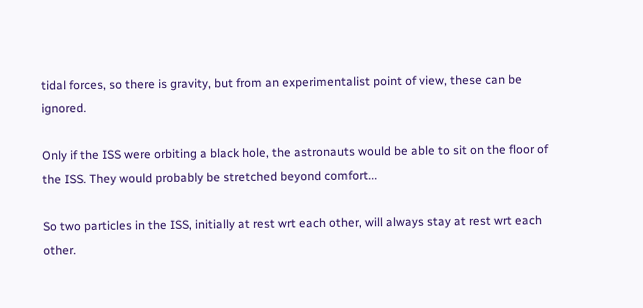tidal forces, so there is gravity, but from an experimentalist point of view, these can be ignored.

Only if the ISS were orbiting a black hole, the astronauts would be able to sit on the floor of the ISS. They would probably be stretched beyond comfort...

So two particles in the ISS, initially at rest wrt each other, will always stay at rest wrt each other.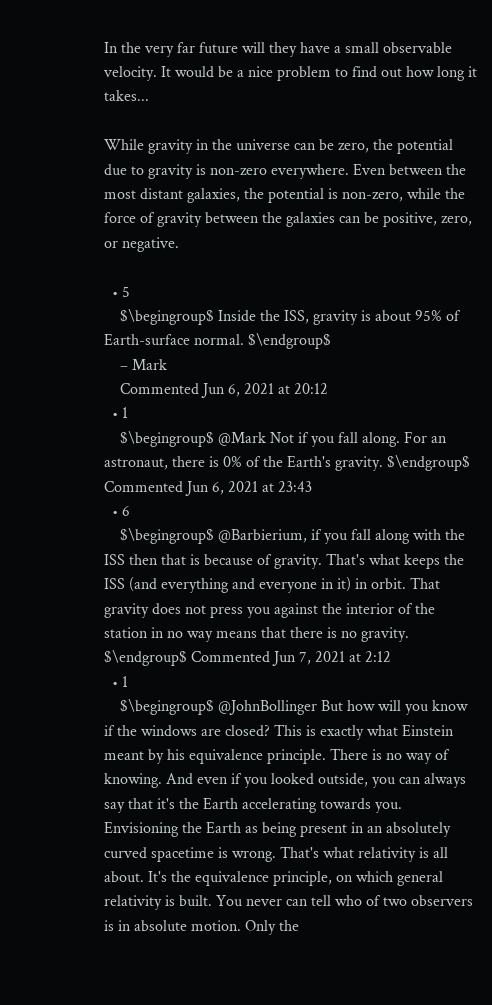In the very far future will they have a small observable velocity. It would be a nice problem to find out how long it takes...

While gravity in the universe can be zero, the potential due to gravity is non-zero everywhere. Even between the most distant galaxies, the potential is non-zero, while the force of gravity between the galaxies can be positive, zero, or negative.

  • 5
    $\begingroup$ Inside the ISS, gravity is about 95% of Earth-surface normal. $\endgroup$
    – Mark
    Commented Jun 6, 2021 at 20:12
  • 1
    $\begingroup$ @Mark Not if you fall along. For an astronaut, there is 0% of the Earth's gravity. $\endgroup$ Commented Jun 6, 2021 at 23:43
  • 6
    $\begingroup$ @Barbierium, if you fall along with the ISS then that is because of gravity. That's what keeps the ISS (and everything and everyone in it) in orbit. That gravity does not press you against the interior of the station in no way means that there is no gravity. $\endgroup$ Commented Jun 7, 2021 at 2:12
  • 1
    $\begingroup$ @JohnBollinger But how will you know if the windows are closed? This is exactly what Einstein meant by his equivalence principle. There is no way of knowing. And even if you looked outside, you can always say that it's the Earth accelerating towards you. Envisioning the Earth as being present in an absolutely curved spacetime is wrong. That's what relativity is all about. It's the equivalence principle, on which general relativity is built. You never can tell who of two observers is in absolute motion. Only the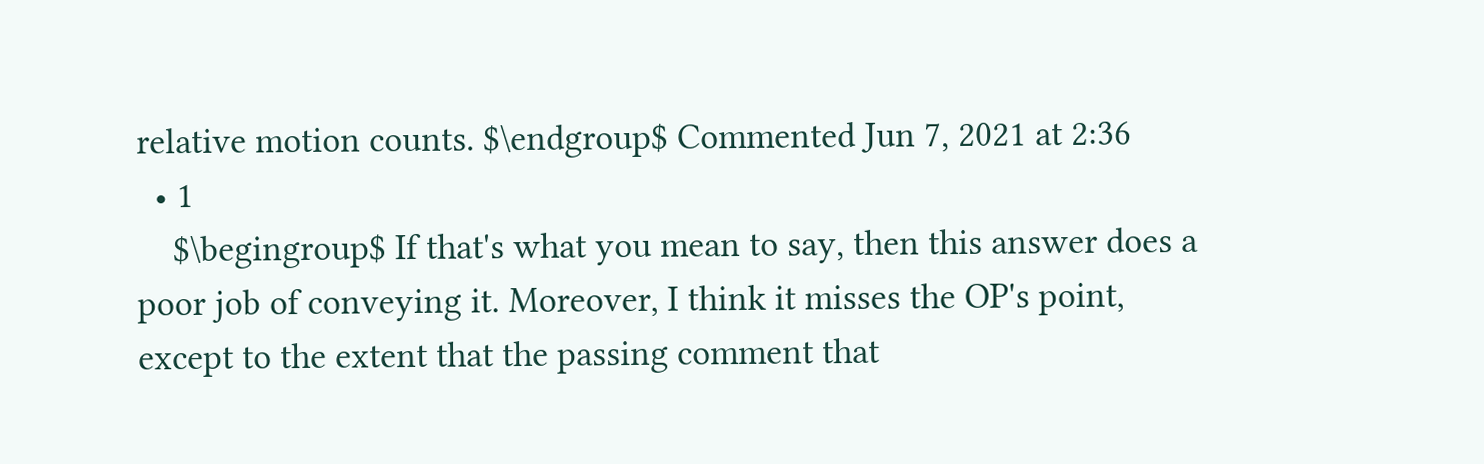relative motion counts. $\endgroup$ Commented Jun 7, 2021 at 2:36
  • 1
    $\begingroup$ If that's what you mean to say, then this answer does a poor job of conveying it. Moreover, I think it misses the OP's point, except to the extent that the passing comment that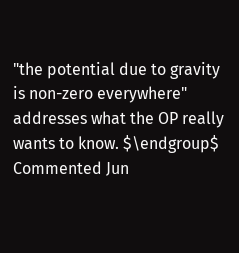"the potential due to gravity is non-zero everywhere" addresses what the OP really wants to know. $\endgroup$ Commented Jun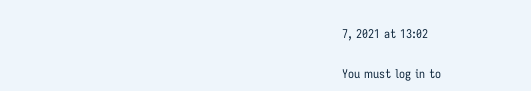7, 2021 at 13:02

You must log in to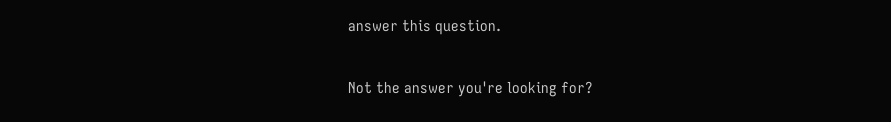answer this question.

Not the answer you're looking for?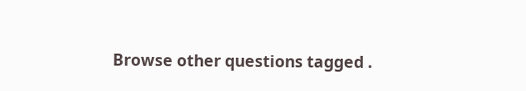Browse other questions tagged .